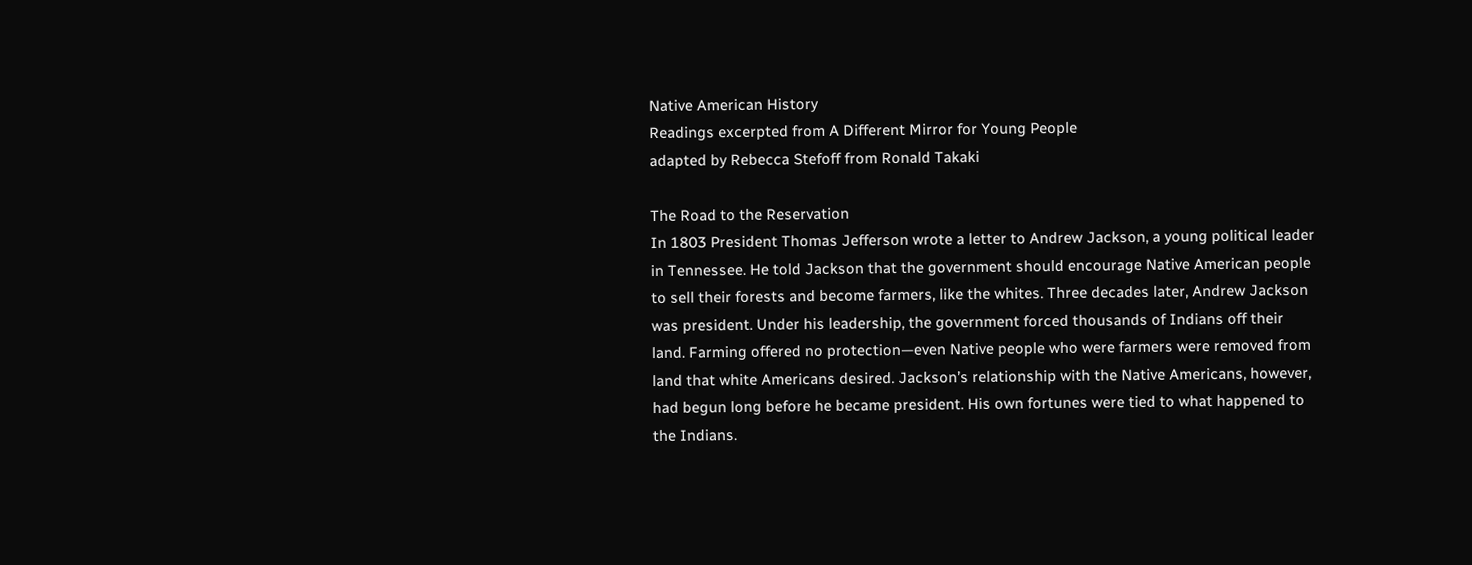Native American History
Readings excerpted from A Different Mirror for Young People
adapted by Rebecca Stefoff from Ronald Takaki

The Road to the Reservation
In 1803 President Thomas Jefferson wrote a letter to Andrew Jackson, a young political leader in Tennessee. He told Jackson that the government should encourage Native American people to sell their forests and become farmers, like the whites. Three decades later, Andrew Jackson was president. Under his leadership, the government forced thousands of Indians off their land. Farming offered no protection—even Native people who were farmers were removed from land that white Americans desired. Jackson’s relationship with the Native Americans, however, had begun long before he became president. His own fortunes were tied to what happened to the Indians.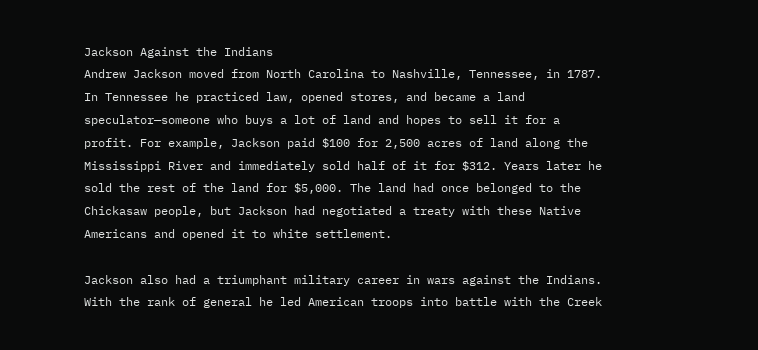Jackson Against the Indians
Andrew Jackson moved from North Carolina to Nashville, Tennessee, in 1787. In Tennessee he practiced law, opened stores, and became a land speculator—someone who buys a lot of land and hopes to sell it for a profit. For example, Jackson paid $100 for 2,500 acres of land along the Mississippi River and immediately sold half of it for $312. Years later he sold the rest of the land for $5,000. The land had once belonged to the Chickasaw people, but Jackson had negotiated a treaty with these Native Americans and opened it to white settlement.

Jackson also had a triumphant military career in wars against the Indians. With the rank of general he led American troops into battle with the Creek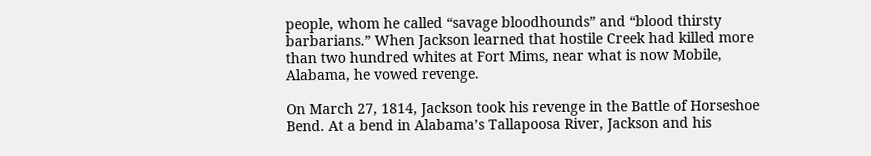people, whom he called “savage bloodhounds” and “blood thirsty barbarians.” When Jackson learned that hostile Creek had killed more than two hundred whites at Fort Mims, near what is now Mobile, Alabama, he vowed revenge.

On March 27, 1814, Jackson took his revenge in the Battle of Horseshoe Bend. At a bend in Alabama’s Tallapoosa River, Jackson and his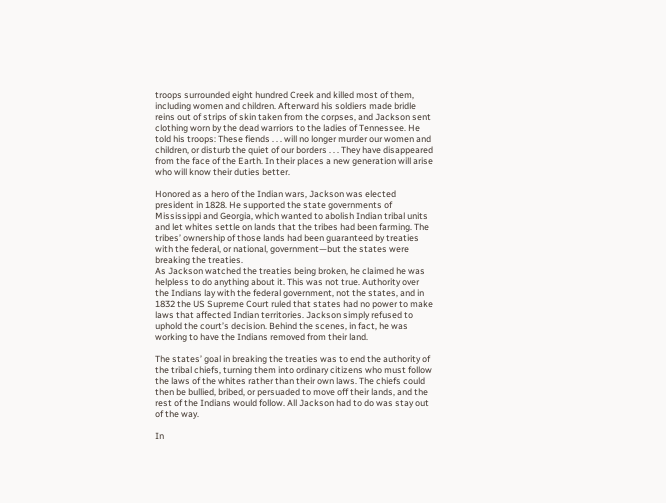troops surrounded eight hundred Creek and killed most of them, including women and children. Afterward his soldiers made bridle reins out of strips of skin taken from the corpses, and Jackson sent clothing worn by the dead warriors to the ladies of Tennessee. He told his troops: These fiends . . . will no longer murder our women and children, or disturb the quiet of our borders . . . They have disappeared from the face of the Earth. In their places a new generation will arise who will know their duties better.

Honored as a hero of the Indian wars, Jackson was elected president in 1828. He supported the state governments of Mississippi and Georgia, which wanted to abolish Indian tribal units and let whites settle on lands that the tribes had been farming. The tribes’ ownership of those lands had been guaranteed by treaties with the federal, or national, government—but the states were breaking the treaties.
As Jackson watched the treaties being broken, he claimed he was helpless to do anything about it. This was not true. Authority over the Indians lay with the federal government, not the states, and in 1832 the US Supreme Court ruled that states had no power to make laws that affected Indian territories. Jackson simply refused to uphold the court’s decision. Behind the scenes, in fact, he was working to have the Indians removed from their land.

The states’ goal in breaking the treaties was to end the authority of the tribal chiefs, turning them into ordinary citizens who must follow the laws of the whites rather than their own laws. The chiefs could then be bullied, bribed, or persuaded to move off their lands, and the rest of the Indians would follow. All Jackson had to do was stay out of the way.

In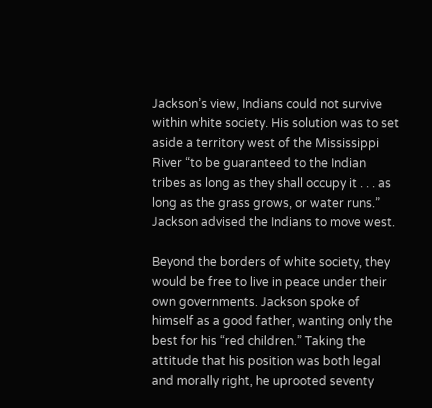Jackson’s view, Indians could not survive within white society. His solution was to set aside a territory west of the Mississippi River “to be guaranteed to the Indian tribes as long as they shall occupy it . . . as long as the grass grows, or water runs.” Jackson advised the Indians to move west.

Beyond the borders of white society, they would be free to live in peace under their own governments. Jackson spoke of himself as a good father, wanting only the best for his “red children.” Taking the attitude that his position was both legal and morally right, he uprooted seventy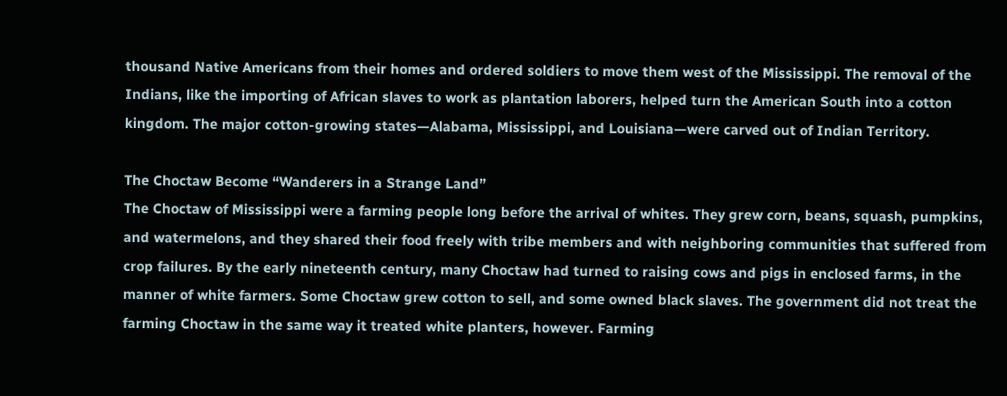thousand Native Americans from their homes and ordered soldiers to move them west of the Mississippi. The removal of the Indians, like the importing of African slaves to work as plantation laborers, helped turn the American South into a cotton kingdom. The major cotton-growing states—Alabama, Mississippi, and Louisiana—were carved out of Indian Territory.

The Choctaw Become “Wanderers in a Strange Land”
The Choctaw of Mississippi were a farming people long before the arrival of whites. They grew corn, beans, squash, pumpkins, and watermelons, and they shared their food freely with tribe members and with neighboring communities that suffered from crop failures. By the early nineteenth century, many Choctaw had turned to raising cows and pigs in enclosed farms, in the manner of white farmers. Some Choctaw grew cotton to sell, and some owned black slaves. The government did not treat the farming Choctaw in the same way it treated white planters, however. Farming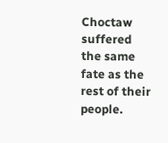Choctaw suffered the same fate as the rest of their people.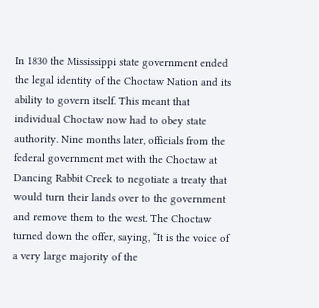In 1830 the Mississippi state government ended the legal identity of the Choctaw Nation and its ability to govern itself. This meant that individual Choctaw now had to obey state authority. Nine months later, officials from the federal government met with the Choctaw at Dancing Rabbit Creek to negotiate a treaty that would turn their lands over to the government and remove them to the west. The Choctaw turned down the offer, saying, “It is the voice of a very large majority of the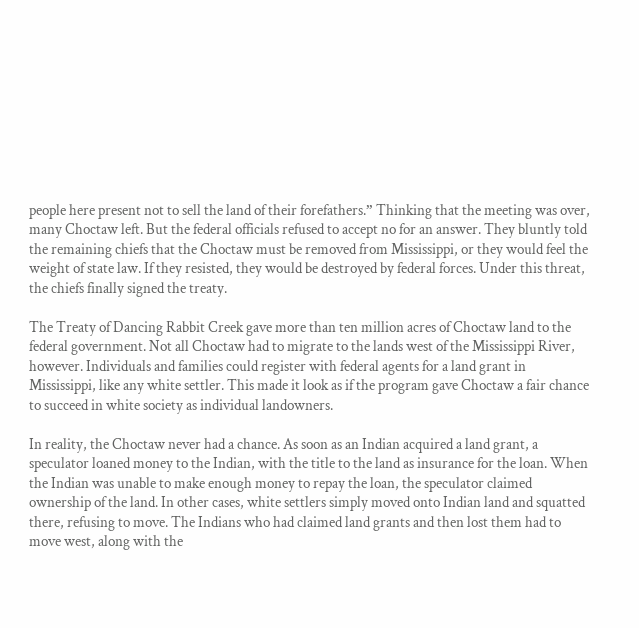people here present not to sell the land of their forefathers.” Thinking that the meeting was over, many Choctaw left. But the federal officials refused to accept no for an answer. They bluntly told the remaining chiefs that the Choctaw must be removed from Mississippi, or they would feel the weight of state law. If they resisted, they would be destroyed by federal forces. Under this threat, the chiefs finally signed the treaty.

The Treaty of Dancing Rabbit Creek gave more than ten million acres of Choctaw land to the federal government. Not all Choctaw had to migrate to the lands west of the Mississippi River,
however. Individuals and families could register with federal agents for a land grant in Mississippi, like any white settler. This made it look as if the program gave Choctaw a fair chance to succeed in white society as individual landowners.

In reality, the Choctaw never had a chance. As soon as an Indian acquired a land grant, a speculator loaned money to the Indian, with the title to the land as insurance for the loan. When the Indian was unable to make enough money to repay the loan, the speculator claimed ownership of the land. In other cases, white settlers simply moved onto Indian land and squatted there, refusing to move. The Indians who had claimed land grants and then lost them had to move west, along with the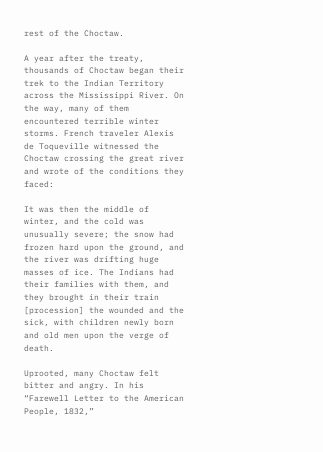rest of the Choctaw.

A year after the treaty, thousands of Choctaw began their trek to the Indian Territory across the Mississippi River. On the way, many of them encountered terrible winter storms. French traveler Alexis de Toqueville witnessed the Choctaw crossing the great river and wrote of the conditions they faced:

It was then the middle of winter, and the cold was unusually severe; the snow had frozen hard upon the ground, and the river was drifting huge masses of ice. The Indians had their families with them, and they brought in their train [procession] the wounded and the sick, with children newly born and old men upon the verge of death.

Uprooted, many Choctaw felt bitter and angry. In his “Farewell Letter to the American People, 1832,”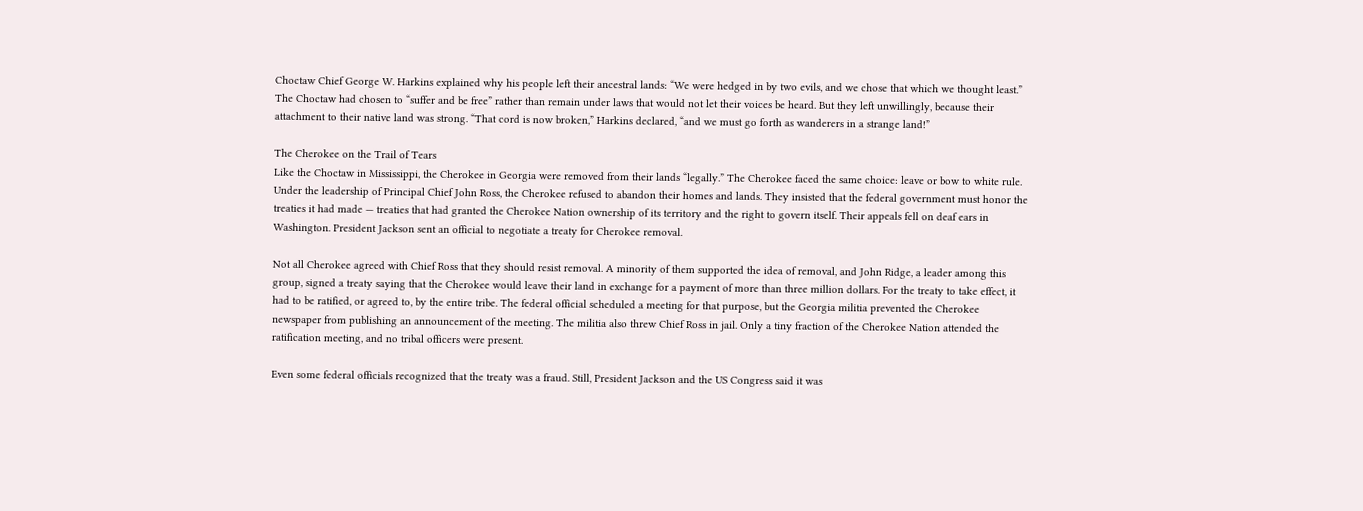Choctaw Chief George W. Harkins explained why his people left their ancestral lands: “We were hedged in by two evils, and we chose that which we thought least.” The Choctaw had chosen to “suffer and be free” rather than remain under laws that would not let their voices be heard. But they left unwillingly, because their attachment to their native land was strong. “That cord is now broken,” Harkins declared, “and we must go forth as wanderers in a strange land!”

The Cherokee on the Trail of Tears
Like the Choctaw in Mississippi, the Cherokee in Georgia were removed from their lands “legally.” The Cherokee faced the same choice: leave or bow to white rule. Under the leadership of Principal Chief John Ross, the Cherokee refused to abandon their homes and lands. They insisted that the federal government must honor the treaties it had made — treaties that had granted the Cherokee Nation ownership of its territory and the right to govern itself. Their appeals fell on deaf ears in Washington. President Jackson sent an official to negotiate a treaty for Cherokee removal.

Not all Cherokee agreed with Chief Ross that they should resist removal. A minority of them supported the idea of removal, and John Ridge, a leader among this group, signed a treaty saying that the Cherokee would leave their land in exchange for a payment of more than three million dollars. For the treaty to take effect, it had to be ratified, or agreed to, by the entire tribe. The federal official scheduled a meeting for that purpose, but the Georgia militia prevented the Cherokee newspaper from publishing an announcement of the meeting. The militia also threw Chief Ross in jail. Only a tiny fraction of the Cherokee Nation attended the ratification meeting, and no tribal officers were present.

Even some federal officials recognized that the treaty was a fraud. Still, President Jackson and the US Congress said it was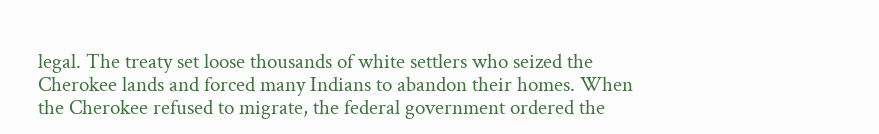legal. The treaty set loose thousands of white settlers who seized the Cherokee lands and forced many Indians to abandon their homes. When the Cherokee refused to migrate, the federal government ordered the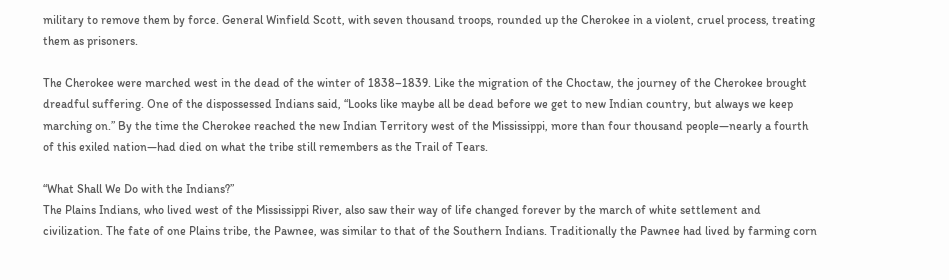military to remove them by force. General Winfield Scott, with seven thousand troops, rounded up the Cherokee in a violent, cruel process, treating them as prisoners.

The Cherokee were marched west in the dead of the winter of 1838–1839. Like the migration of the Choctaw, the journey of the Cherokee brought dreadful suffering. One of the dispossessed Indians said, “Looks like maybe all be dead before we get to new Indian country, but always we keep marching on.” By the time the Cherokee reached the new Indian Territory west of the Mississippi, more than four thousand people—nearly a fourth of this exiled nation—had died on what the tribe still remembers as the Trail of Tears.

“What Shall We Do with the Indians?”
The Plains Indians, who lived west of the Mississippi River, also saw their way of life changed forever by the march of white settlement and civilization. The fate of one Plains tribe, the Pawnee, was similar to that of the Southern Indians. Traditionally the Pawnee had lived by farming corn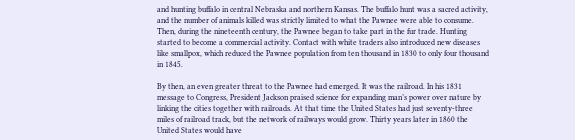and hunting buffalo in central Nebraska and northern Kansas. The buffalo hunt was a sacred activity, and the number of animals killed was strictly limited to what the Pawnee were able to consume. Then, during the nineteenth century, the Pawnee began to take part in the fur trade. Hunting started to become a commercial activity. Contact with white traders also introduced new diseases like smallpox, which reduced the Pawnee population from ten thousand in 1830 to only four thousand in 1845.

By then, an even greater threat to the Pawnee had emerged. It was the railroad. In his 1831 message to Congress, President Jackson praised science for expanding man’s power over nature by linking the cities together with railroads. At that time the United States had just seventy-three miles of railroad track, but the network of railways would grow. Thirty years later in 1860 the United States would have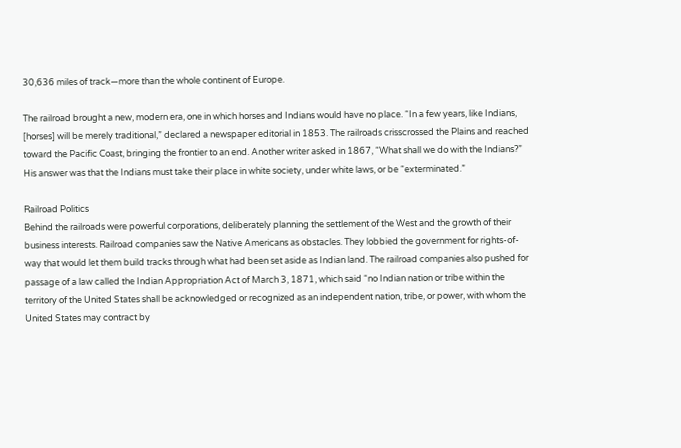30,636 miles of track—more than the whole continent of Europe.

The railroad brought a new, modern era, one in which horses and Indians would have no place. “In a few years, like Indians, [horses] will be merely traditional,” declared a newspaper editorial in 1853. The railroads crisscrossed the Plains and reached toward the Pacific Coast, bringing the frontier to an end. Another writer asked in 1867, “What shall we do with the Indians?” His answer was that the Indians must take their place in white society, under white laws, or be “exterminated.”

Railroad Politics
Behind the railroads were powerful corporations, deliberately planning the settlement of the West and the growth of their business interests. Railroad companies saw the Native Americans as obstacles. They lobbied the government for rights-of-way that would let them build tracks through what had been set aside as Indian land. The railroad companies also pushed for passage of a law called the Indian Appropriation Act of March 3, 1871, which said “no Indian nation or tribe within the territory of the United States shall be acknowledged or recognized as an independent nation, tribe, or power, with whom the United States may contract by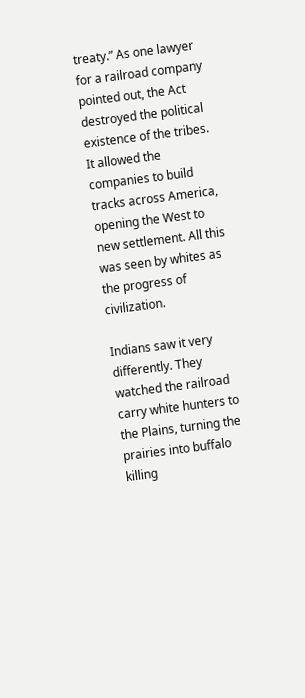treaty.” As one lawyer for a railroad company pointed out, the Act destroyed the political existence of the tribes. It allowed the companies to build tracks across America, opening the West to new settlement. All this was seen by whites as the progress of civilization.

Indians saw it very differently. They watched the railroad carry white hunters to the Plains, turning the prairies into buffalo killing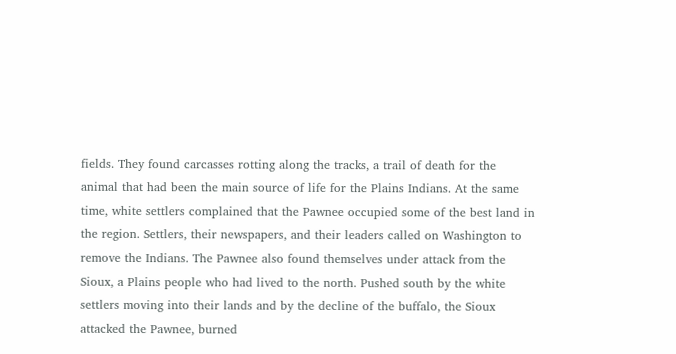fields. They found carcasses rotting along the tracks, a trail of death for the animal that had been the main source of life for the Plains Indians. At the same time, white settlers complained that the Pawnee occupied some of the best land in the region. Settlers, their newspapers, and their leaders called on Washington to remove the Indians. The Pawnee also found themselves under attack from the Sioux, a Plains people who had lived to the north. Pushed south by the white settlers moving into their lands and by the decline of the buffalo, the Sioux attacked the Pawnee, burned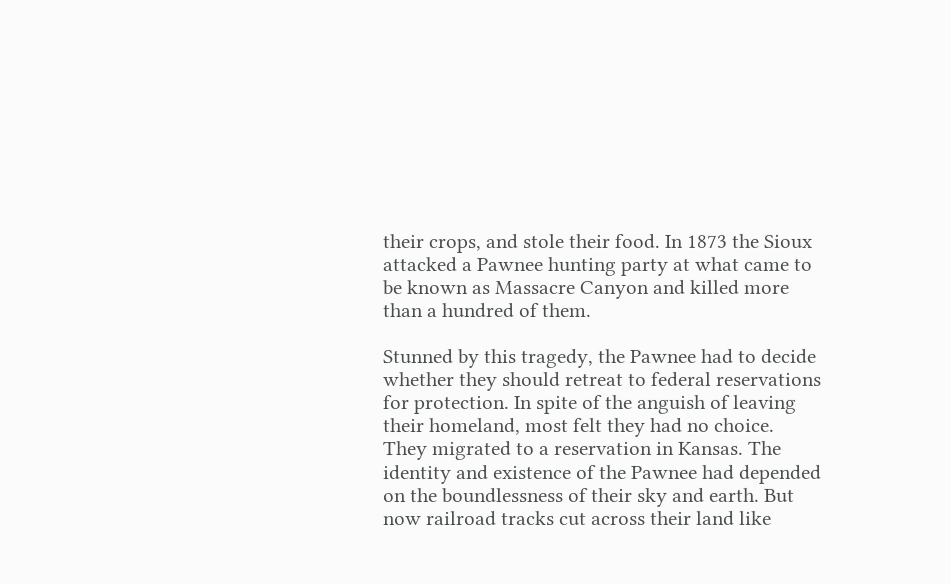their crops, and stole their food. In 1873 the Sioux attacked a Pawnee hunting party at what came to be known as Massacre Canyon and killed more than a hundred of them.

Stunned by this tragedy, the Pawnee had to decide whether they should retreat to federal reservations for protection. In spite of the anguish of leaving their homeland, most felt they had no choice. They migrated to a reservation in Kansas. The identity and existence of the Pawnee had depended on the boundlessness of their sky and earth. But now railroad tracks cut across their land like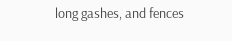long gashes, and fences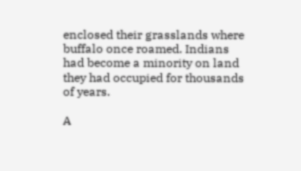enclosed their grasslands where buffalo once roamed. Indians had become a minority on land they had occupied for thousands of years.

A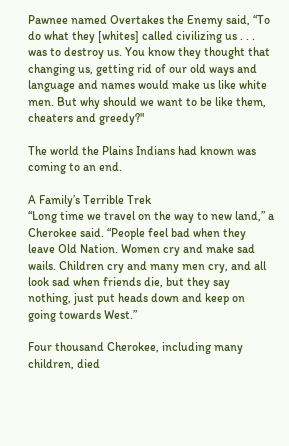Pawnee named Overtakes the Enemy said, “To do what they [whites] called civilizing us . . . was to destroy us. You know they thought that changing us, getting rid of our old ways and language and names would make us like white men. But why should we want to be like them, cheaters and greedy?"

The world the Plains Indians had known was coming to an end.

A Family’s Terrible Trek
“Long time we travel on the way to new land,” a Cherokee said. “People feel bad when they leave Old Nation. Women cry and make sad wails. Children cry and many men cry, and all look sad when friends die, but they say nothing, just put heads down and keep on going towards West.”

Four thousand Cherokee, including many children, died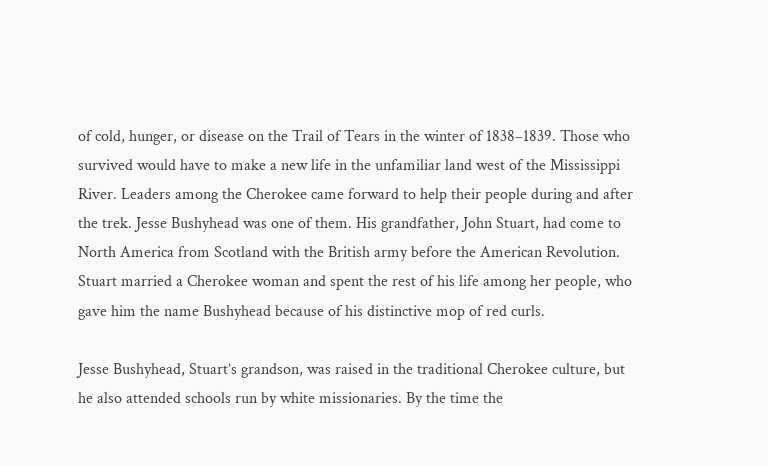of cold, hunger, or disease on the Trail of Tears in the winter of 1838–1839. Those who survived would have to make a new life in the unfamiliar land west of the Mississippi River. Leaders among the Cherokee came forward to help their people during and after the trek. Jesse Bushyhead was one of them. His grandfather, John Stuart, had come to North America from Scotland with the British army before the American Revolution. Stuart married a Cherokee woman and spent the rest of his life among her people, who gave him the name Bushyhead because of his distinctive mop of red curls.

Jesse Bushyhead, Stuart’s grandson, was raised in the traditional Cherokee culture, but he also attended schools run by white missionaries. By the time the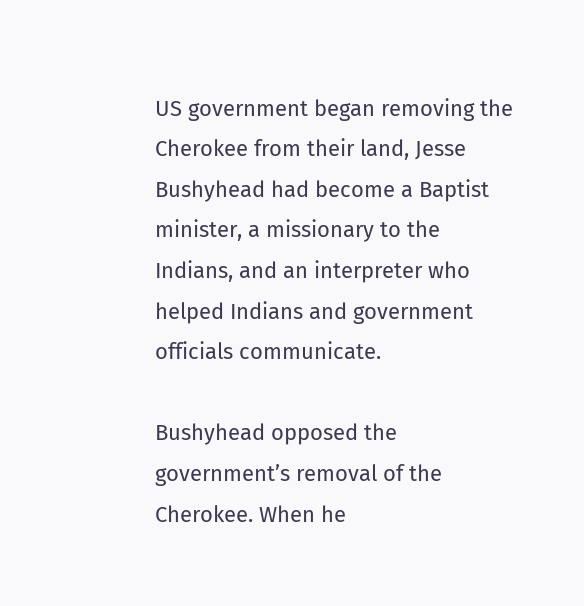US government began removing the Cherokee from their land, Jesse Bushyhead had become a Baptist minister, a missionary to the Indians, and an interpreter who helped Indians and government officials communicate.

Bushyhead opposed the government’s removal of the Cherokee. When he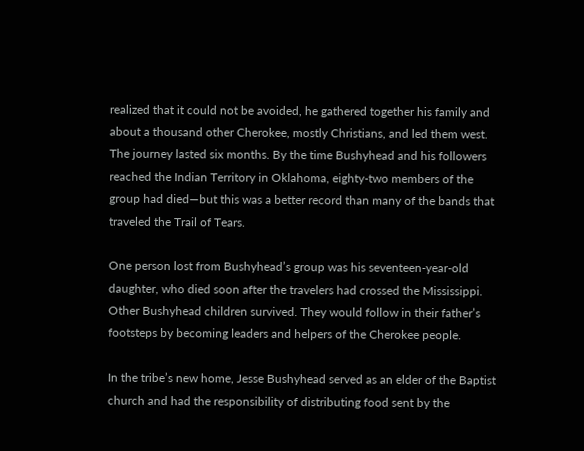realized that it could not be avoided, he gathered together his family and about a thousand other Cherokee, mostly Christians, and led them west. The journey lasted six months. By the time Bushyhead and his followers reached the Indian Territory in Oklahoma, eighty-two members of the group had died—but this was a better record than many of the bands that traveled the Trail of Tears.

One person lost from Bushyhead’s group was his seventeen-year-old daughter, who died soon after the travelers had crossed the Mississippi. Other Bushyhead children survived. They would follow in their father’s footsteps by becoming leaders and helpers of the Cherokee people.

In the tribe’s new home, Jesse Bushyhead served as an elder of the Baptist church and had the responsibility of distributing food sent by the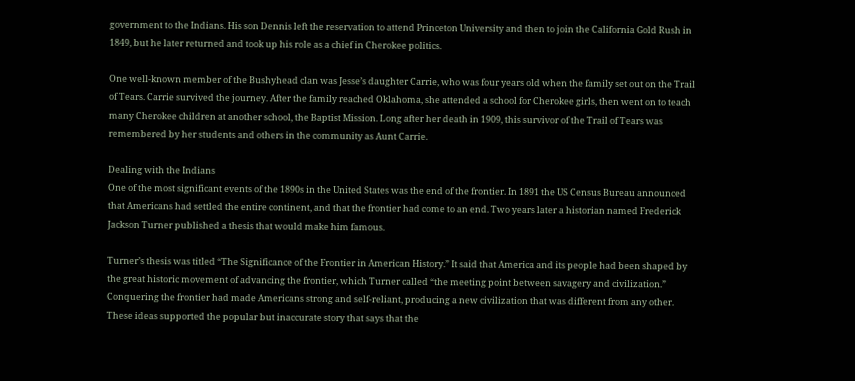government to the Indians. His son Dennis left the reservation to attend Princeton University and then to join the California Gold Rush in 1849, but he later returned and took up his role as a chief in Cherokee politics.

One well-known member of the Bushyhead clan was Jesse’s daughter Carrie, who was four years old when the family set out on the Trail of Tears. Carrie survived the journey. After the family reached Oklahoma, she attended a school for Cherokee girls, then went on to teach many Cherokee children at another school, the Baptist Mission. Long after her death in 1909, this survivor of the Trail of Tears was remembered by her students and others in the community as Aunt Carrie.

Dealing with the Indians
One of the most significant events of the 1890s in the United States was the end of the frontier. In 1891 the US Census Bureau announced that Americans had settled the entire continent, and that the frontier had come to an end. Two years later a historian named Frederick Jackson Turner published a thesis that would make him famous.

Turner’s thesis was titled “The Significance of the Frontier in American History.” It said that America and its people had been shaped by the great historic movement of advancing the frontier, which Turner called “the meeting point between savagery and civilization.” Conquering the frontier had made Americans strong and self-reliant, producing a new civilization that was different from any other.
These ideas supported the popular but inaccurate story that says that the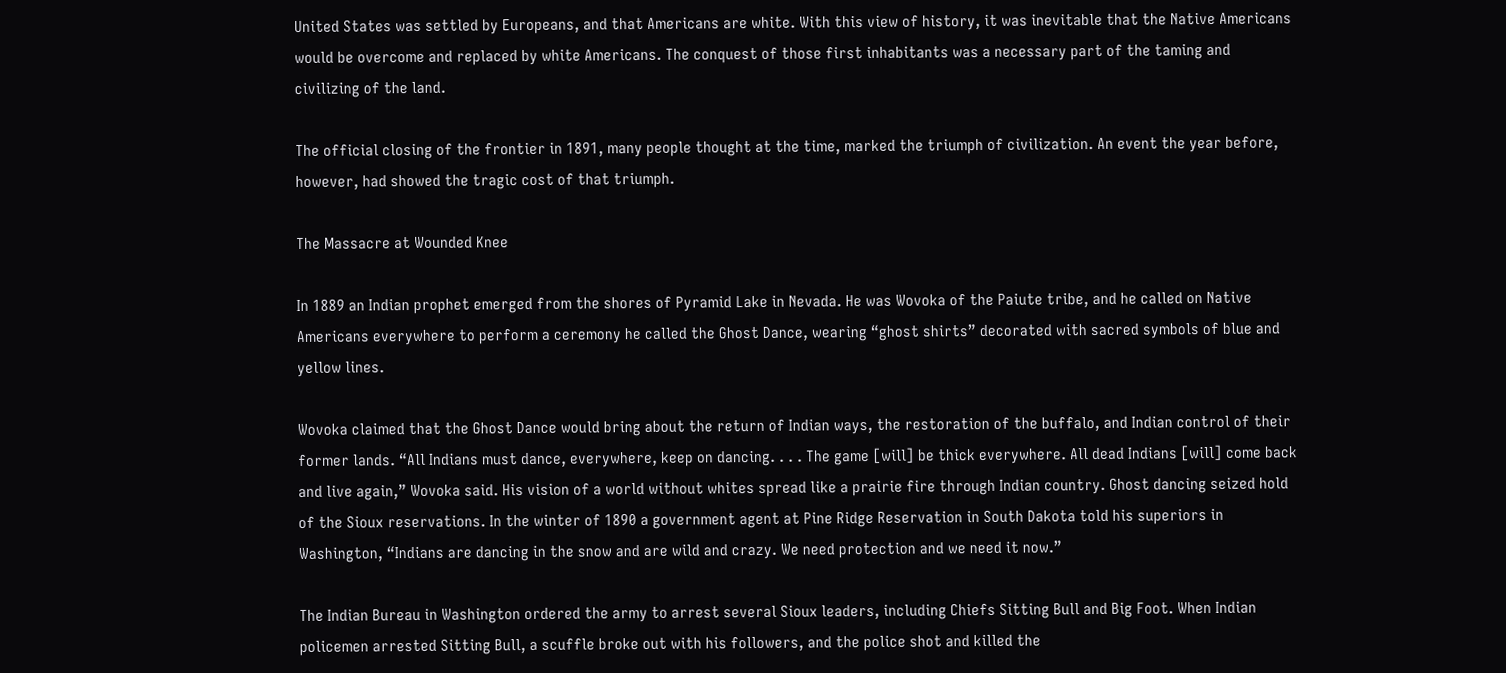United States was settled by Europeans, and that Americans are white. With this view of history, it was inevitable that the Native Americans would be overcome and replaced by white Americans. The conquest of those first inhabitants was a necessary part of the taming and civilizing of the land.

The official closing of the frontier in 1891, many people thought at the time, marked the triumph of civilization. An event the year before, however, had showed the tragic cost of that triumph.

The Massacre at Wounded Knee

In 1889 an Indian prophet emerged from the shores of Pyramid Lake in Nevada. He was Wovoka of the Paiute tribe, and he called on Native Americans everywhere to perform a ceremony he called the Ghost Dance, wearing “ghost shirts” decorated with sacred symbols of blue and yellow lines.

Wovoka claimed that the Ghost Dance would bring about the return of Indian ways, the restoration of the buffalo, and Indian control of their former lands. “All Indians must dance, everywhere, keep on dancing. . . . The game [will] be thick everywhere. All dead Indians [will] come back and live again,” Wovoka said. His vision of a world without whites spread like a prairie fire through Indian country. Ghost dancing seized hold of the Sioux reservations. In the winter of 1890 a government agent at Pine Ridge Reservation in South Dakota told his superiors in Washington, “Indians are dancing in the snow and are wild and crazy. We need protection and we need it now.”

The Indian Bureau in Washington ordered the army to arrest several Sioux leaders, including Chiefs Sitting Bull and Big Foot. When Indian policemen arrested Sitting Bull, a scuffle broke out with his followers, and the police shot and killed the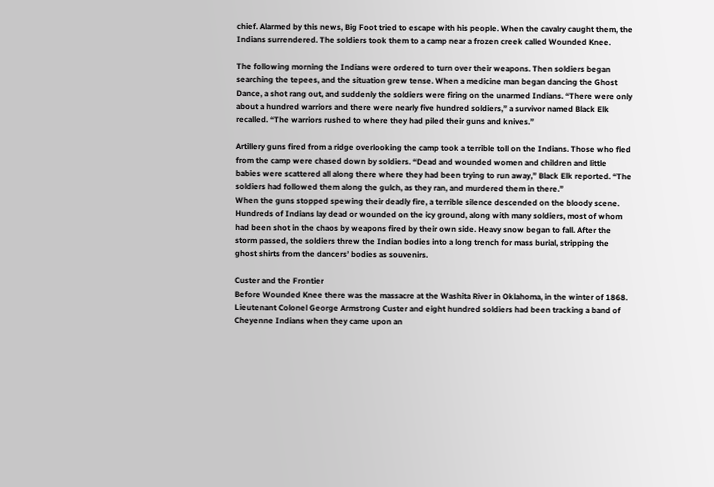chief. Alarmed by this news, Big Foot tried to escape with his people. When the cavalry caught them, the Indians surrendered. The soldiers took them to a camp near a frozen creek called Wounded Knee.

The following morning the Indians were ordered to turn over their weapons. Then soldiers began searching the tepees, and the situation grew tense. When a medicine man began dancing the Ghost Dance, a shot rang out, and suddenly the soldiers were firing on the unarmed Indians. “There were only about a hundred warriors and there were nearly five hundred soldiers,” a survivor named Black Elk recalled. “The warriors rushed to where they had piled their guns and knives.”

Artillery guns fired from a ridge overlooking the camp took a terrible toll on the Indians. Those who fled from the camp were chased down by soldiers. “Dead and wounded women and children and little babies were scattered all along there where they had been trying to run away,” Black Elk reported. “The soldiers had followed them along the gulch, as they ran, and murdered them in there.”
When the guns stopped spewing their deadly fire, a terrible silence descended on the bloody scene. Hundreds of Indians lay dead or wounded on the icy ground, along with many soldiers, most of whom had been shot in the chaos by weapons fired by their own side. Heavy snow began to fall. After the storm passed, the soldiers threw the Indian bodies into a long trench for mass burial, stripping the ghost shirts from the dancers’ bodies as souvenirs.

Custer and the Frontier
Before Wounded Knee there was the massacre at the Washita River in Oklahoma, in the winter of 1868. Lieutenant Colonel George Armstrong Custer and eight hundred soldiers had been tracking a band of Cheyenne Indians when they came upon an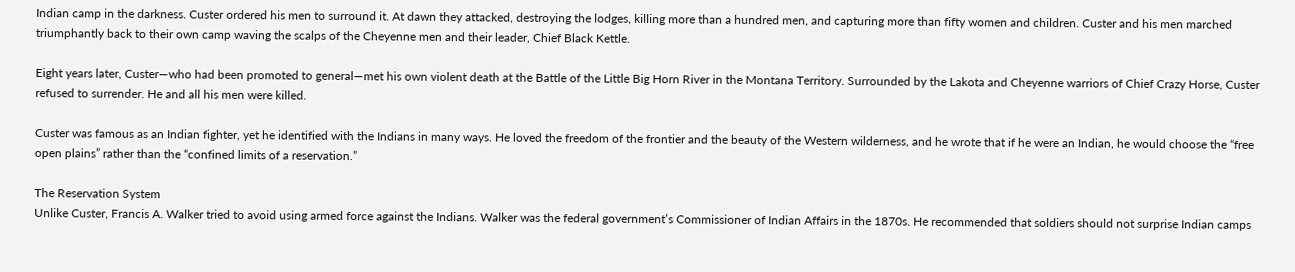Indian camp in the darkness. Custer ordered his men to surround it. At dawn they attacked, destroying the lodges, killing more than a hundred men, and capturing more than fifty women and children. Custer and his men marched triumphantly back to their own camp waving the scalps of the Cheyenne men and their leader, Chief Black Kettle.

Eight years later, Custer—who had been promoted to general—met his own violent death at the Battle of the Little Big Horn River in the Montana Territory. Surrounded by the Lakota and Cheyenne warriors of Chief Crazy Horse, Custer refused to surrender. He and all his men were killed.

Custer was famous as an Indian fighter, yet he identified with the Indians in many ways. He loved the freedom of the frontier and the beauty of the Western wilderness, and he wrote that if he were an Indian, he would choose the “free open plains” rather than the “confined limits of a reservation.”

The Reservation System
Unlike Custer, Francis A. Walker tried to avoid using armed force against the Indians. Walker was the federal government’s Commissioner of Indian Affairs in the 1870s. He recommended that soldiers should not surprise Indian camps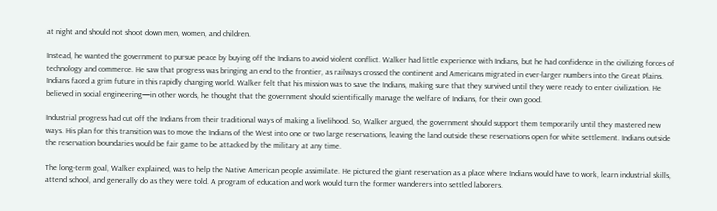at night and should not shoot down men, women, and children.

Instead, he wanted the government to pursue peace by buying off the Indians to avoid violent conflict. Walker had little experience with Indians, but he had confidence in the civilizing forces of technology and commerce. He saw that progress was bringing an end to the frontier, as railways crossed the continent and Americans migrated in ever-larger numbers into the Great Plains. Indians faced a grim future in this rapidly changing world. Walker felt that his mission was to save the Indians, making sure that they survived until they were ready to enter civilization. He believed in social engineering—in other words, he thought that the government should scientifically manage the welfare of Indians, for their own good.

Industrial progress had cut off the Indians from their traditional ways of making a livelihood. So, Walker argued, the government should support them temporarily until they mastered new ways. His plan for this transition was to move the Indians of the West into one or two large reservations, leaving the land outside these reservations open for white settlement. Indians outside the reservation boundaries would be fair game to be attacked by the military at any time.

The long-term goal, Walker explained, was to help the Native American people assimilate. He pictured the giant reservation as a place where Indians would have to work, learn industrial skills, attend school, and generally do as they were told. A program of education and work would turn the former wanderers into settled laborers.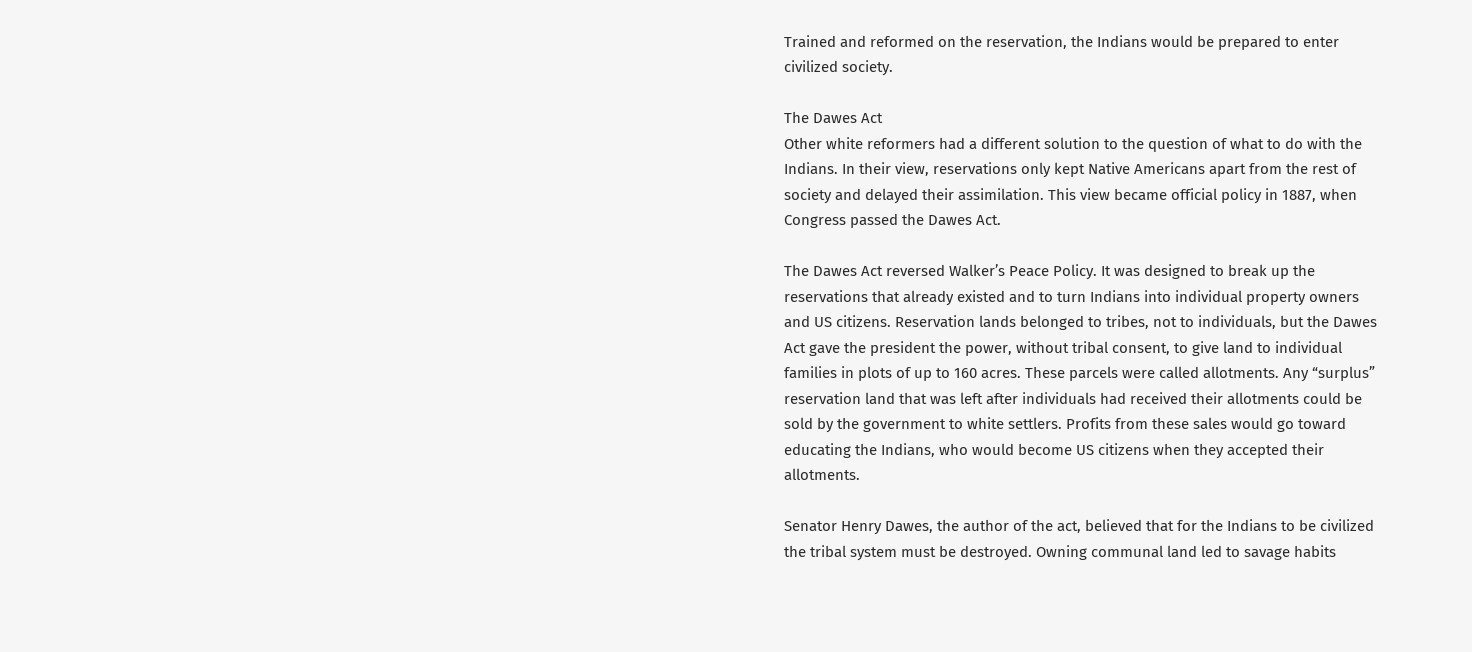Trained and reformed on the reservation, the Indians would be prepared to enter civilized society.

The Dawes Act
Other white reformers had a different solution to the question of what to do with the Indians. In their view, reservations only kept Native Americans apart from the rest of society and delayed their assimilation. This view became official policy in 1887, when Congress passed the Dawes Act.

The Dawes Act reversed Walker’s Peace Policy. It was designed to break up the reservations that already existed and to turn Indians into individual property owners and US citizens. Reservation lands belonged to tribes, not to individuals, but the Dawes Act gave the president the power, without tribal consent, to give land to individual families in plots of up to 160 acres. These parcels were called allotments. Any “surplus” reservation land that was left after individuals had received their allotments could be sold by the government to white settlers. Profits from these sales would go toward educating the Indians, who would become US citizens when they accepted their allotments.

Senator Henry Dawes, the author of the act, believed that for the Indians to be civilized the tribal system must be destroyed. Owning communal land led to savage habits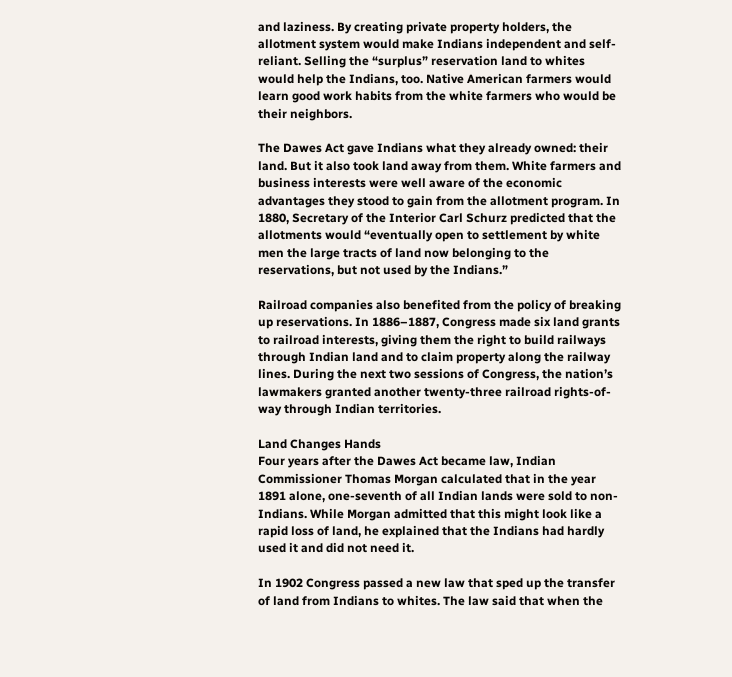and laziness. By creating private property holders, the allotment system would make Indians independent and self-reliant. Selling the “surplus” reservation land to whites would help the Indians, too. Native American farmers would learn good work habits from the white farmers who would be their neighbors.

The Dawes Act gave Indians what they already owned: their land. But it also took land away from them. White farmers and business interests were well aware of the economic advantages they stood to gain from the allotment program. In 1880, Secretary of the Interior Carl Schurz predicted that the allotments would “eventually open to settlement by white men the large tracts of land now belonging to the reservations, but not used by the Indians.”

Railroad companies also benefited from the policy of breaking up reservations. In 1886–1887, Congress made six land grants to railroad interests, giving them the right to build railways through Indian land and to claim property along the railway lines. During the next two sessions of Congress, the nation’s lawmakers granted another twenty-three railroad rights-of-way through Indian territories.

Land Changes Hands
Four years after the Dawes Act became law, Indian Commissioner Thomas Morgan calculated that in the year 1891 alone, one-seventh of all Indian lands were sold to non-Indians. While Morgan admitted that this might look like a rapid loss of land, he explained that the Indians had hardly used it and did not need it.

In 1902 Congress passed a new law that sped up the transfer of land from Indians to whites. The law said that when the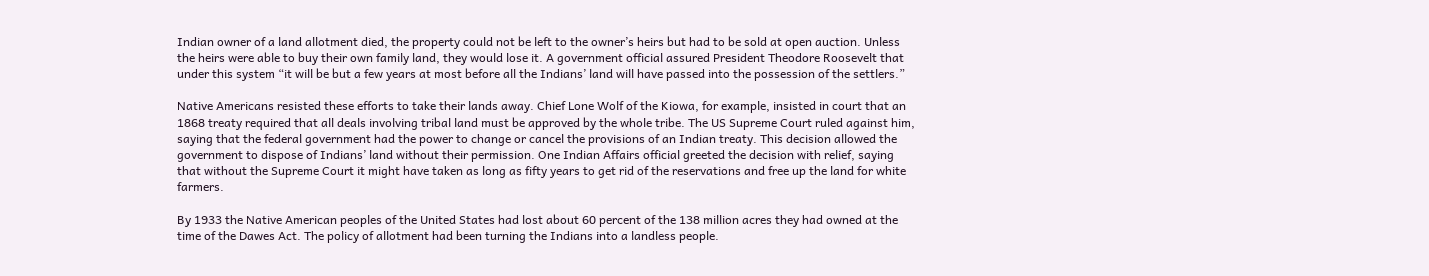Indian owner of a land allotment died, the property could not be left to the owner’s heirs but had to be sold at open auction. Unless the heirs were able to buy their own family land, they would lose it. A government official assured President Theodore Roosevelt that under this system “it will be but a few years at most before all the Indians’ land will have passed into the possession of the settlers.”

Native Americans resisted these efforts to take their lands away. Chief Lone Wolf of the Kiowa, for example, insisted in court that an 1868 treaty required that all deals involving tribal land must be approved by the whole tribe. The US Supreme Court ruled against him, saying that the federal government had the power to change or cancel the provisions of an Indian treaty. This decision allowed the government to dispose of Indians’ land without their permission. One Indian Affairs official greeted the decision with relief, saying that without the Supreme Court it might have taken as long as fifty years to get rid of the reservations and free up the land for white farmers.

By 1933 the Native American peoples of the United States had lost about 60 percent of the 138 million acres they had owned at the time of the Dawes Act. The policy of allotment had been turning the Indians into a landless people.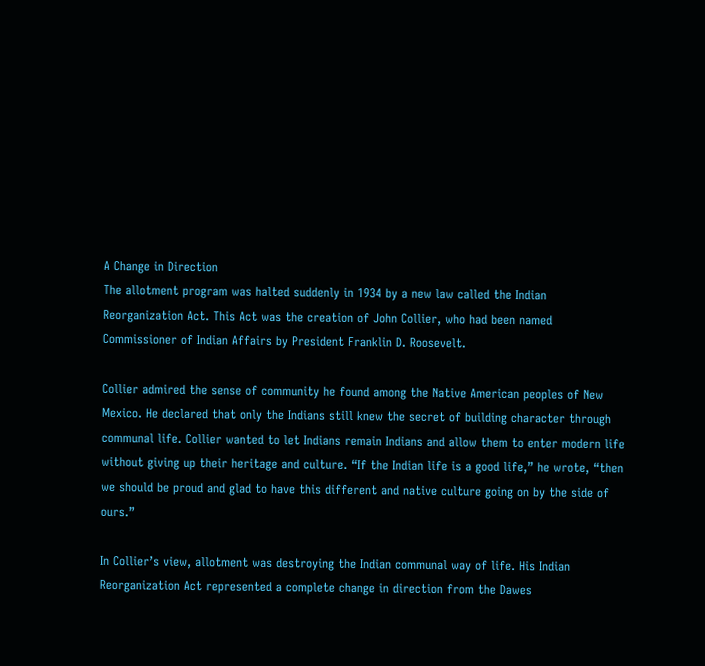A Change in Direction
The allotment program was halted suddenly in 1934 by a new law called the Indian Reorganization Act. This Act was the creation of John Collier, who had been named Commissioner of Indian Affairs by President Franklin D. Roosevelt.

Collier admired the sense of community he found among the Native American peoples of New Mexico. He declared that only the Indians still knew the secret of building character through communal life. Collier wanted to let Indians remain Indians and allow them to enter modern life without giving up their heritage and culture. “If the Indian life is a good life,” he wrote, “then we should be proud and glad to have this different and native culture going on by the side of ours.”

In Collier’s view, allotment was destroying the Indian communal way of life. His Indian Reorganization Act represented a complete change in direction from the Dawes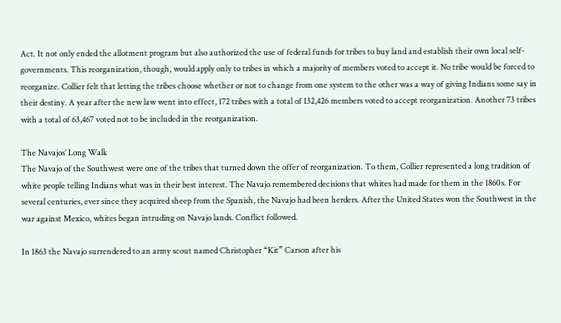Act. It not only ended the allotment program but also authorized the use of federal funds for tribes to buy land and establish their own local self-governments. This reorganization, though, would apply only to tribes in which a majority of members voted to accept it. No tribe would be forced to reorganize. Collier felt that letting the tribes choose whether or not to change from one system to the other was a way of giving Indians some say in their destiny. A year after the new law went into effect, 172 tribes with a total of 132,426 members voted to accept reorganization. Another 73 tribes with a total of 63,467 voted not to be included in the reorganization.

The Navajos’ Long Walk
The Navajo of the Southwest were one of the tribes that turned down the offer of reorganization. To them, Collier represented a long tradition of white people telling Indians what was in their best interest. The Navajo remembered decisions that whites had made for them in the 1860s. For several centuries, ever since they acquired sheep from the Spanish, the Navajo had been herders. After the United States won the Southwest in the war against Mexico, whites began intruding on Navajo lands. Conflict followed.

In 1863 the Navajo surrendered to an army scout named Christopher “Kit” Carson after his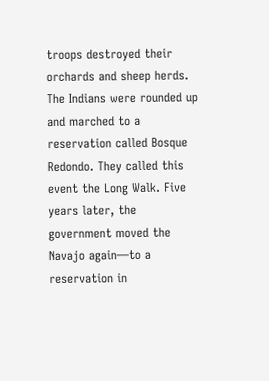troops destroyed their orchards and sheep herds. The Indians were rounded up and marched to a reservation called Bosque Redondo. They called this event the Long Walk. Five years later, the government moved the Navajo again—to a reservation in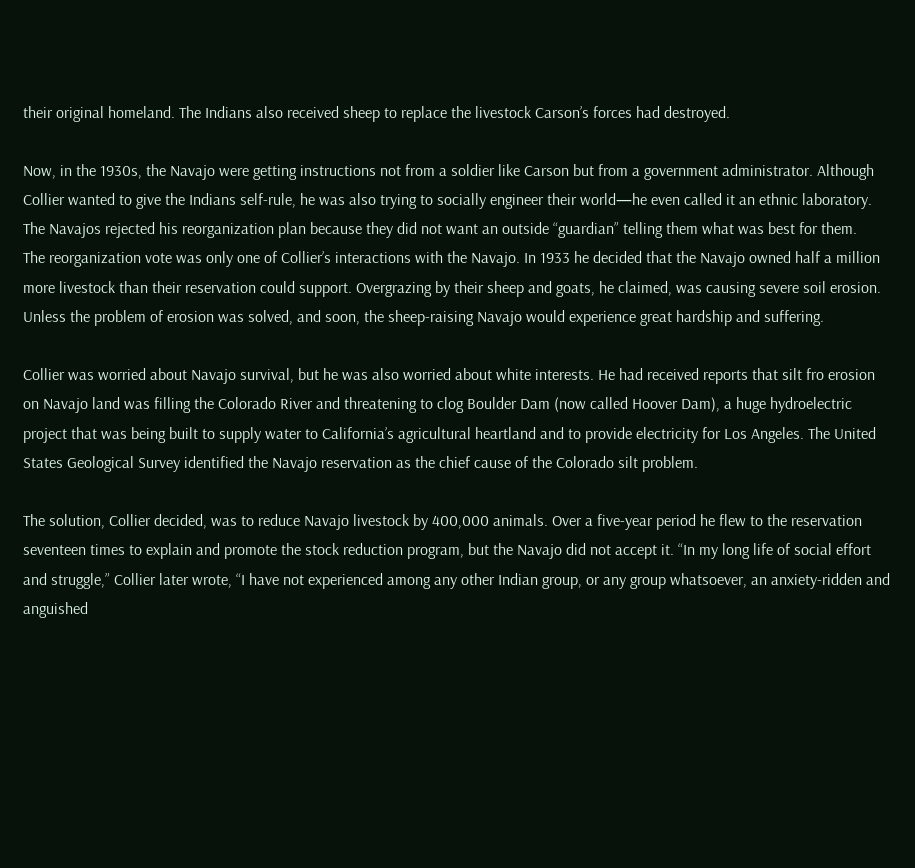their original homeland. The Indians also received sheep to replace the livestock Carson’s forces had destroyed.

Now, in the 1930s, the Navajo were getting instructions not from a soldier like Carson but from a government administrator. Although Collier wanted to give the Indians self-rule, he was also trying to socially engineer their world—he even called it an ethnic laboratory. The Navajos rejected his reorganization plan because they did not want an outside “guardian” telling them what was best for them.
The reorganization vote was only one of Collier’s interactions with the Navajo. In 1933 he decided that the Navajo owned half a million more livestock than their reservation could support. Overgrazing by their sheep and goats, he claimed, was causing severe soil erosion. Unless the problem of erosion was solved, and soon, the sheep-raising Navajo would experience great hardship and suffering.

Collier was worried about Navajo survival, but he was also worried about white interests. He had received reports that silt fro erosion on Navajo land was filling the Colorado River and threatening to clog Boulder Dam (now called Hoover Dam), a huge hydroelectric project that was being built to supply water to California’s agricultural heartland and to provide electricity for Los Angeles. The United States Geological Survey identified the Navajo reservation as the chief cause of the Colorado silt problem.

The solution, Collier decided, was to reduce Navajo livestock by 400,000 animals. Over a five-year period he flew to the reservation seventeen times to explain and promote the stock reduction program, but the Navajo did not accept it. “In my long life of social effort and struggle,” Collier later wrote, “I have not experienced among any other Indian group, or any group whatsoever, an anxiety-ridden and anguished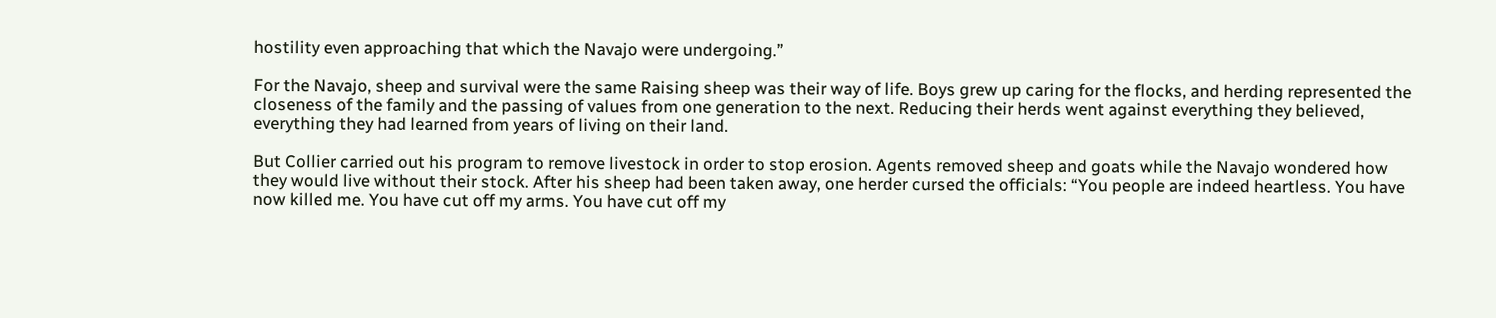hostility even approaching that which the Navajo were undergoing.”

For the Navajo, sheep and survival were the same Raising sheep was their way of life. Boys grew up caring for the flocks, and herding represented the closeness of the family and the passing of values from one generation to the next. Reducing their herds went against everything they believed, everything they had learned from years of living on their land.

But Collier carried out his program to remove livestock in order to stop erosion. Agents removed sheep and goats while the Navajo wondered how they would live without their stock. After his sheep had been taken away, one herder cursed the officials: “You people are indeed heartless. You have now killed me. You have cut off my arms. You have cut off my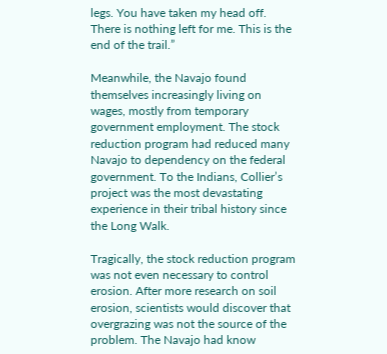legs. You have taken my head off. There is nothing left for me. This is the end of the trail.”

Meanwhile, the Navajo found themselves increasingly living on wages, mostly from temporary government employment. The stock reduction program had reduced many Navajo to dependency on the federal government. To the Indians, Collier’s project was the most devastating experience in their tribal history since the Long Walk.

Tragically, the stock reduction program was not even necessary to control erosion. After more research on soil erosion, scientists would discover that overgrazing was not the source of the problem. The Navajo had know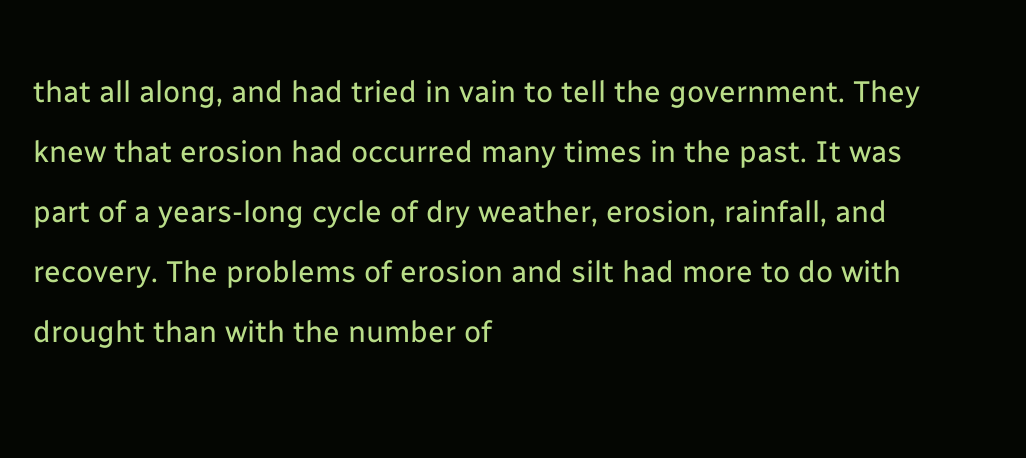that all along, and had tried in vain to tell the government. They knew that erosion had occurred many times in the past. It was part of a years-long cycle of dry weather, erosion, rainfall, and recovery. The problems of erosion and silt had more to do with drought than with the number of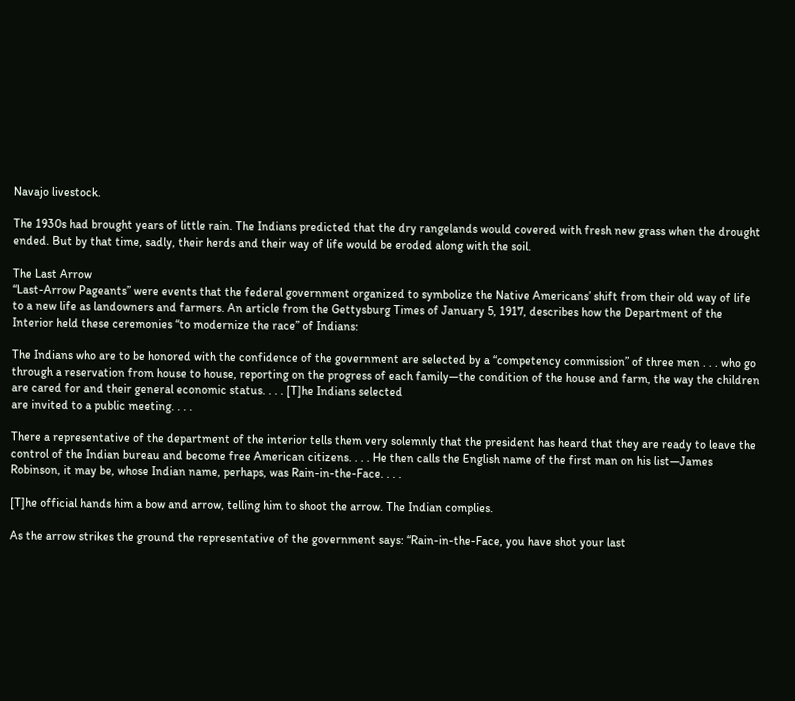Navajo livestock.

The 1930s had brought years of little rain. The Indians predicted that the dry rangelands would covered with fresh new grass when the drought ended. But by that time, sadly, their herds and their way of life would be eroded along with the soil.

The Last Arrow
“Last-Arrow Pageants” were events that the federal government organized to symbolize the Native Americans’ shift from their old way of life to a new life as landowners and farmers. An article from the Gettysburg Times of January 5, 1917, describes how the Department of the Interior held these ceremonies “to modernize the race” of Indians:

The Indians who are to be honored with the confidence of the government are selected by a “competency commission” of three men . . . who go through a reservation from house to house, reporting on the progress of each family—the condition of the house and farm, the way the children are cared for and their general economic status. . . . [T]he Indians selected
are invited to a public meeting. . . .

There a representative of the department of the interior tells them very solemnly that the president has heard that they are ready to leave the control of the Indian bureau and become free American citizens. . . . He then calls the English name of the first man on his list—James Robinson, it may be, whose Indian name, perhaps, was Rain-in-the-Face. . . .

[T]he official hands him a bow and arrow, telling him to shoot the arrow. The Indian complies.

As the arrow strikes the ground the representative of the government says: “Rain-in-the-Face, you have shot your last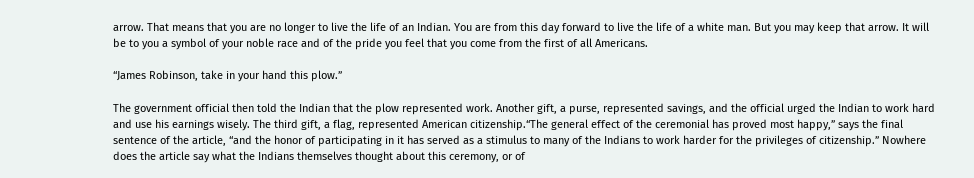arrow. That means that you are no longer to live the life of an Indian. You are from this day forward to live the life of a white man. But you may keep that arrow. It will be to you a symbol of your noble race and of the pride you feel that you come from the first of all Americans.

“James Robinson, take in your hand this plow.”

The government official then told the Indian that the plow represented work. Another gift, a purse, represented savings, and the official urged the Indian to work hard and use his earnings wisely. The third gift, a flag, represented American citizenship.“The general effect of the ceremonial has proved most happy,” says the final sentence of the article, “and the honor of participating in it has served as a stimulus to many of the Indians to work harder for the privileges of citizenship.” Nowhere does the article say what the Indians themselves thought about this ceremony, or of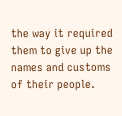the way it required them to give up the names and customs of their people.